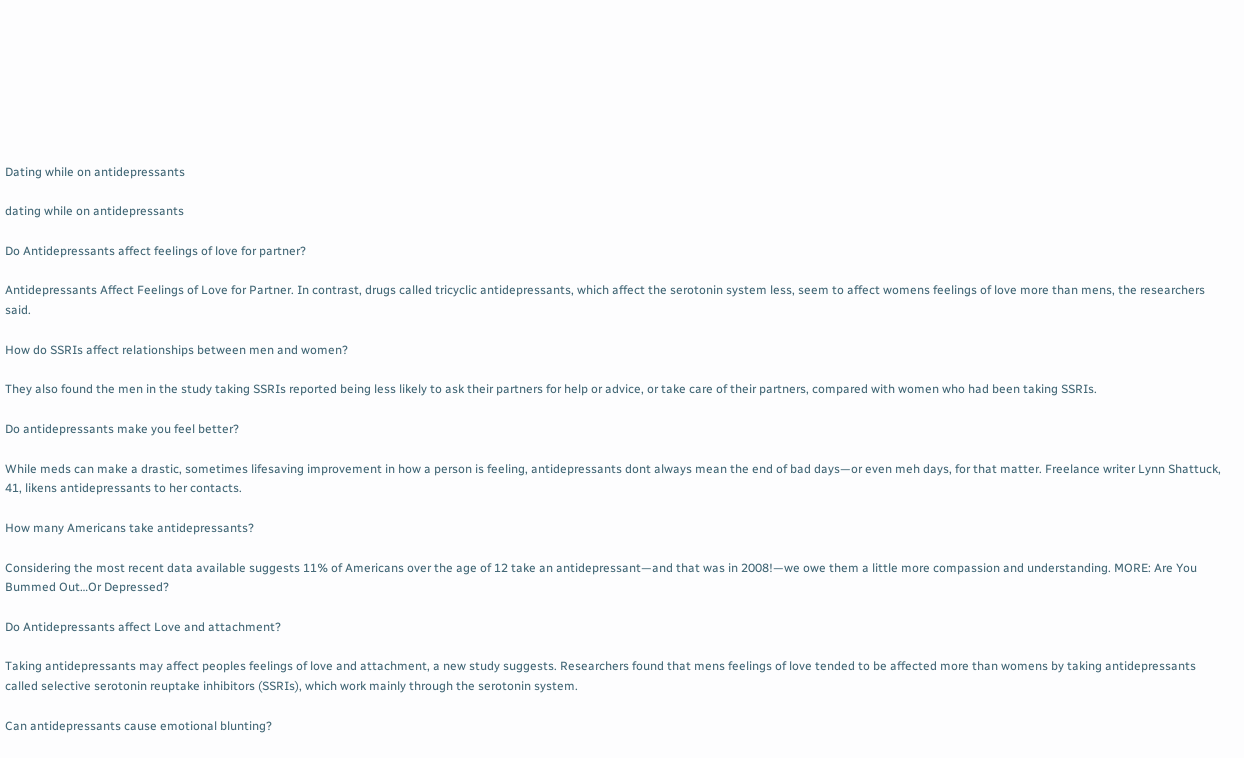Dating while on antidepressants

dating while on antidepressants

Do Antidepressants affect feelings of love for partner?

Antidepressants Affect Feelings of Love for Partner. In contrast, drugs called tricyclic antidepressants, which affect the serotonin system less, seem to affect womens feelings of love more than mens, the researchers said.

How do SSRIs affect relationships between men and women?

They also found the men in the study taking SSRIs reported being less likely to ask their partners for help or advice, or take care of their partners, compared with women who had been taking SSRIs.

Do antidepressants make you feel better?

While meds can make a drastic, sometimes lifesaving improvement in how a person is feeling, antidepressants dont always mean the end of bad days—or even meh days, for that matter. Freelance writer Lynn Shattuck, 41, likens antidepressants to her contacts.

How many Americans take antidepressants?

Considering the most recent data available suggests 11% of Americans over the age of 12 take an antidepressant—and that was in 2008!—we owe them a little more compassion and understanding. MORE: Are You Bummed Out…Or Depressed?

Do Antidepressants affect Love and attachment?

Taking antidepressants may affect peoples feelings of love and attachment, a new study suggests. Researchers found that mens feelings of love tended to be affected more than womens by taking antidepressants called selective serotonin reuptake inhibitors (SSRIs), which work mainly through the serotonin system.

Can antidepressants cause emotional blunting?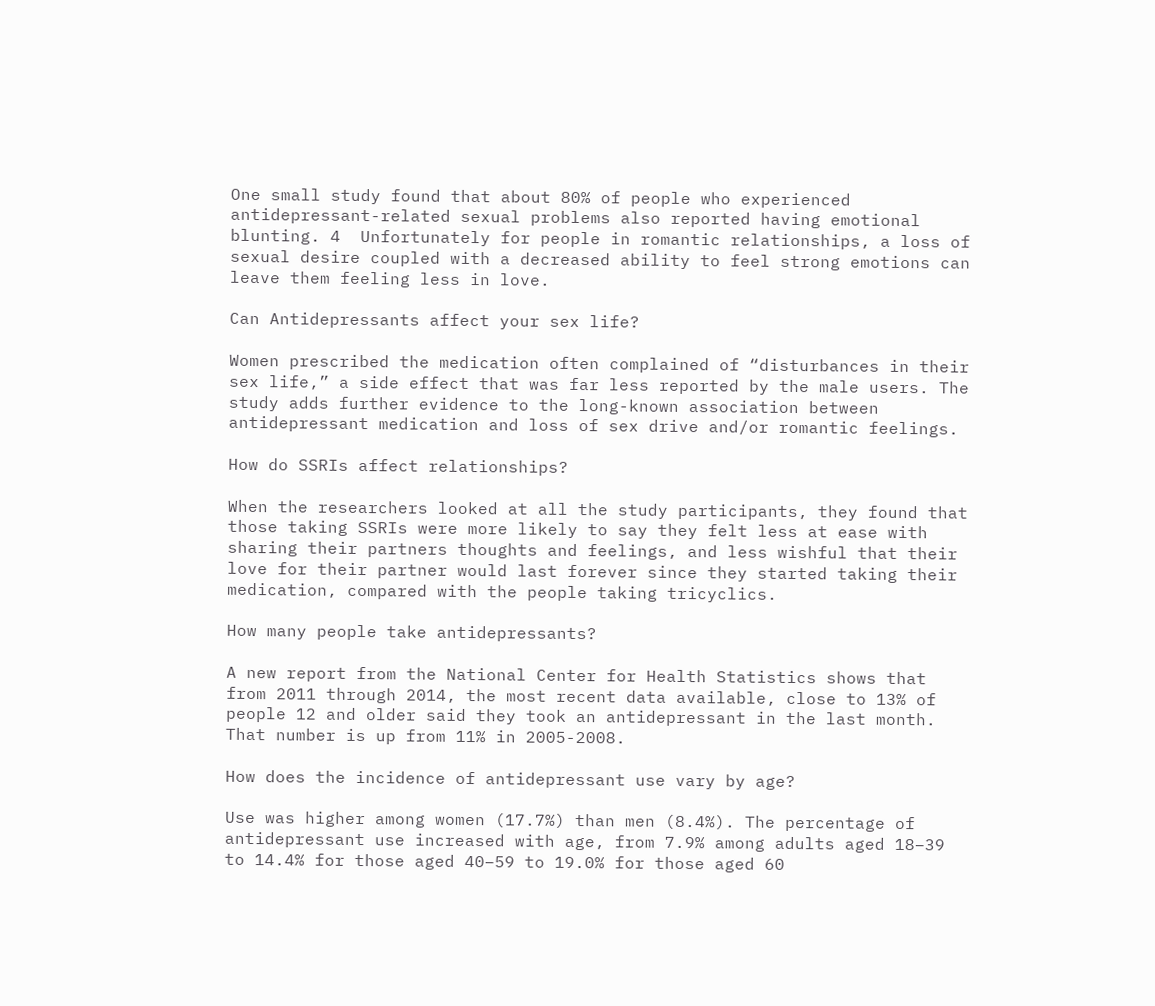One small study found that about 80% of people who experienced antidepressant-related sexual problems also reported having emotional blunting. 4  Unfortunately for people in romantic relationships, a loss of sexual desire coupled with a decreased ability to feel strong emotions can leave them feeling less in love.

Can Antidepressants affect your sex life?

Women prescribed the medication often complained of “disturbances in their sex life,” a side effect that was far less reported by the male users. The study adds further evidence to the long-known association between antidepressant medication and loss of sex drive and/or romantic feelings.

How do SSRIs affect relationships?

When the researchers looked at all the study participants, they found that those taking SSRIs were more likely to say they felt less at ease with sharing their partners thoughts and feelings, and less wishful that their love for their partner would last forever since they started taking their medication, compared with the people taking tricyclics.

How many people take antidepressants?

A new report from the National Center for Health Statistics shows that from 2011 through 2014, the most recent data available, close to 13% of people 12 and older said they took an antidepressant in the last month. That number is up from 11% in 2005-2008.

How does the incidence of antidepressant use vary by age?

Use was higher among women (17.7%) than men (8.4%). The percentage of antidepressant use increased with age, from 7.9% among adults aged 18–39 to 14.4% for those aged 40–59 to 19.0% for those aged 60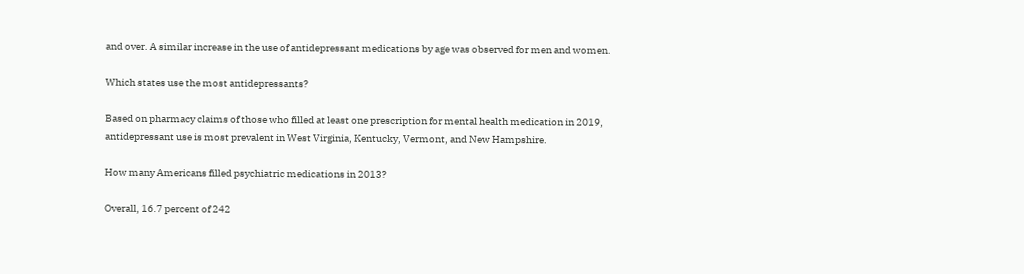and over. A similar increase in the use of antidepressant medications by age was observed for men and women.

Which states use the most antidepressants?

Based on pharmacy claims of those who filled at least one prescription for mental health medication in 2019, antidepressant use is most prevalent in West Virginia, Kentucky, Vermont, and New Hampshire.

How many Americans filled psychiatric medications in 2013?

Overall, 16.7 percent of 242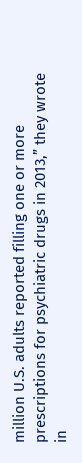million U.S. adults reported filling one or more prescriptions for psychiatric drugs in 2013,” they wrote in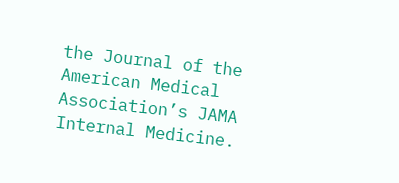the Journal of the American Medical Association’s JAMA Internal Medicine.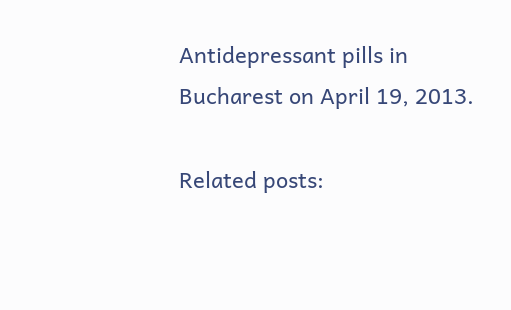Antidepressant pills in Bucharest on April 19, 2013.

Related posts: